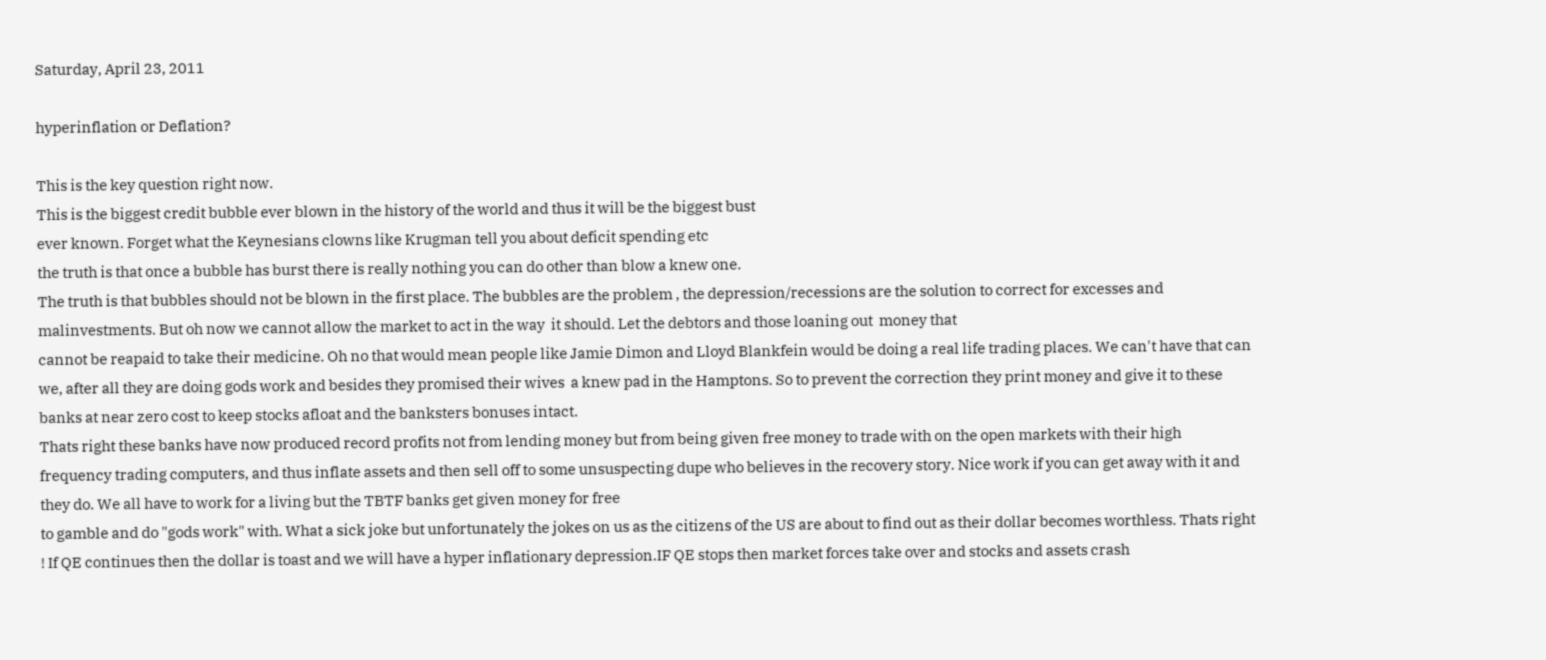Saturday, April 23, 2011

hyperinflation or Deflation?

This is the key question right now.
This is the biggest credit bubble ever blown in the history of the world and thus it will be the biggest bust
ever known. Forget what the Keynesians clowns like Krugman tell you about deficit spending etc
the truth is that once a bubble has burst there is really nothing you can do other than blow a knew one.
The truth is that bubbles should not be blown in the first place. The bubbles are the problem , the depression/recessions are the solution to correct for excesses and malinvestments. But oh now we cannot allow the market to act in the way  it should. Let the debtors and those loaning out  money that
cannot be reapaid to take their medicine. Oh no that would mean people like Jamie Dimon and Lloyd Blankfein would be doing a real life trading places. We can't have that can we, after all they are doing gods work and besides they promised their wives  a knew pad in the Hamptons. So to prevent the correction they print money and give it to these banks at near zero cost to keep stocks afloat and the banksters bonuses intact.
Thats right these banks have now produced record profits not from lending money but from being given free money to trade with on the open markets with their high frequency trading computers, and thus inflate assets and then sell off to some unsuspecting dupe who believes in the recovery story. Nice work if you can get away with it and they do. We all have to work for a living but the TBTF banks get given money for free
to gamble and do "gods work" with. What a sick joke but unfortunately the jokes on us as the citizens of the US are about to find out as their dollar becomes worthless. Thats right ! If QE continues then the dollar is toast and we will have a hyper inflationary depression.IF QE stops then market forces take over and stocks and assets crash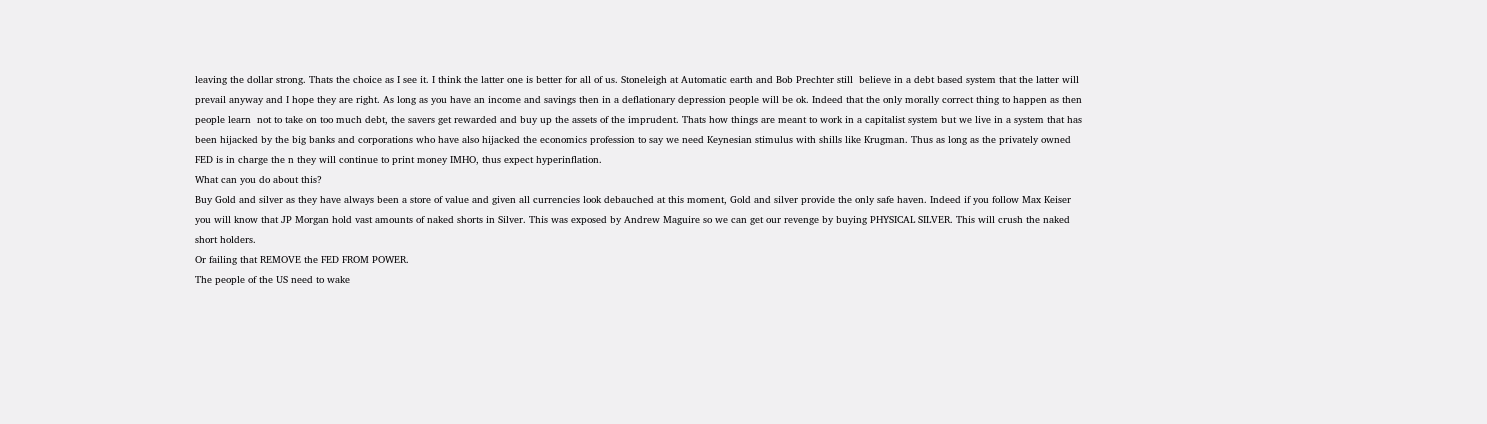leaving the dollar strong. Thats the choice as I see it. I think the latter one is better for all of us. Stoneleigh at Automatic earth and Bob Prechter still  believe in a debt based system that the latter will prevail anyway and I hope they are right. As long as you have an income and savings then in a deflationary depression people will be ok. Indeed that the only morally correct thing to happen as then people learn  not to take on too much debt, the savers get rewarded and buy up the assets of the imprudent. Thats how things are meant to work in a capitalist system but we live in a system that has been hijacked by the big banks and corporations who have also hijacked the economics profession to say we need Keynesian stimulus with shills like Krugman. Thus as long as the privately owned FED is in charge the n they will continue to print money IMHO, thus expect hyperinflation.
What can you do about this?
Buy Gold and silver as they have always been a store of value and given all currencies look debauched at this moment, Gold and silver provide the only safe haven. Indeed if you follow Max Keiser you will know that JP Morgan hold vast amounts of naked shorts in Silver. This was exposed by Andrew Maguire so we can get our revenge by buying PHYSICAL SILVER. This will crush the naked short holders.
Or failing that REMOVE the FED FROM POWER.
The people of the US need to wake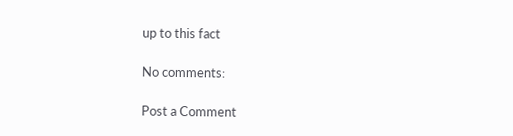up to this fact

No comments:

Post a Comment